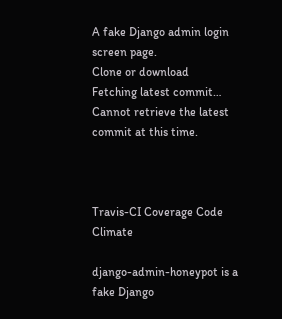A fake Django admin login screen page.
Clone or download
Fetching latest commit…
Cannot retrieve the latest commit at this time.



Travis-CI Coverage Code Climate

django-admin-honeypot is a fake Django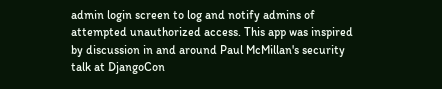admin login screen to log and notify admins of attempted unauthorized access. This app was inspired by discussion in and around Paul McMillan's security talk at DjangoCon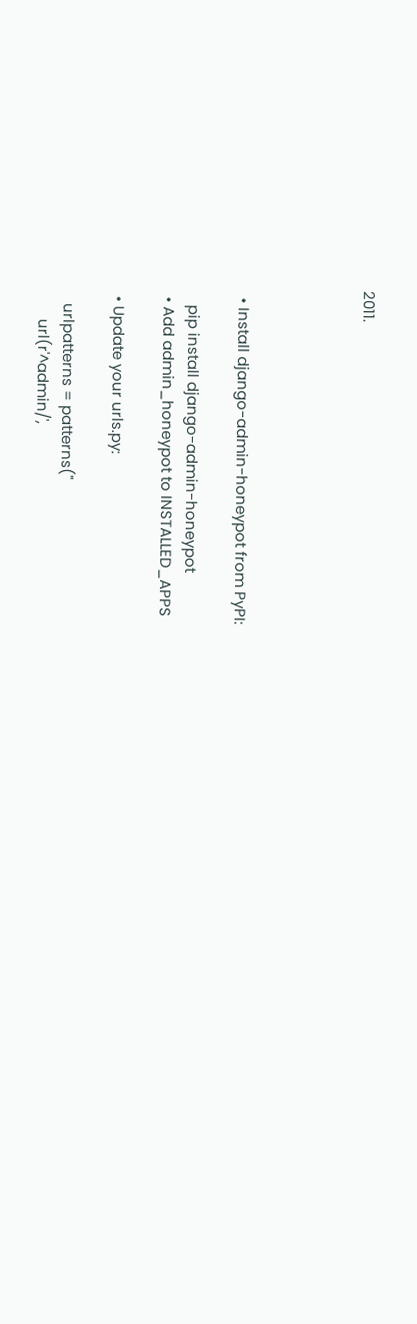2011.




  • Install django-admin-honeypot from PyPI:

    pip install django-admin-honeypot
  • Add admin_honeypot to INSTALLED_APPS

  • Update your urls.py:

    urlpatterns = patterns(''
        url(r'^admin/',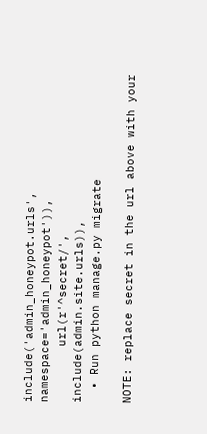include('admin_honeypot.urls', namespace='admin_honeypot')),
        url(r'^secret/', include(admin.site.urls)),
  • Run python manage.py migrate

NOTE: replace secret in the url above with your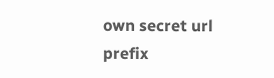own secret url prefix